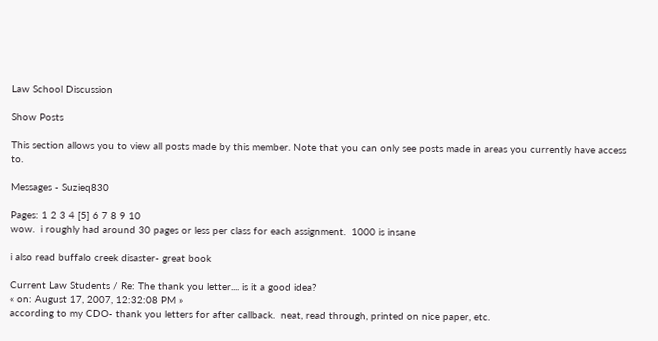Law School Discussion

Show Posts

This section allows you to view all posts made by this member. Note that you can only see posts made in areas you currently have access to.

Messages - Suzieq830

Pages: 1 2 3 4 [5] 6 7 8 9 10
wow.  i roughly had around 30 pages or less per class for each assignment.  1000 is insane

i also read buffalo creek disaster- great book

Current Law Students / Re: The thank you letter.... is it a good idea?
« on: August 17, 2007, 12:32:08 PM »
according to my CDO- thank you letters for after callback.  neat, read through, printed on nice paper, etc.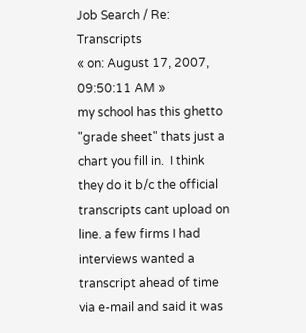Job Search / Re: Transcripts
« on: August 17, 2007, 09:50:11 AM »
my school has this ghetto "grade sheet" thats just a chart you fill in.  I think they do it b/c the official transcripts cant upload on line. a few firms I had interviews wanted a transcript ahead of time via e-mail and said it was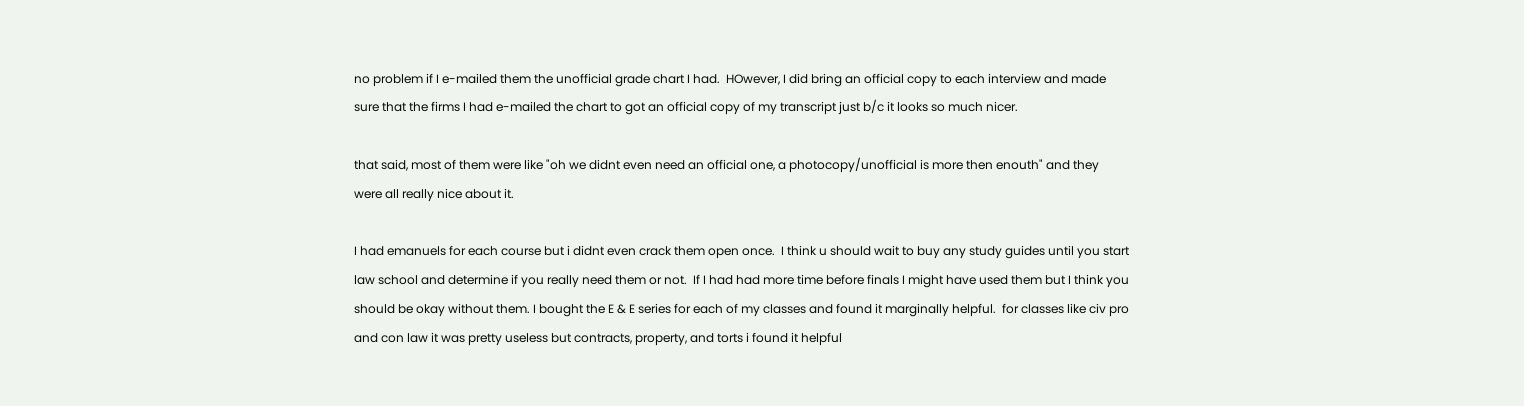no problem if I e-mailed them the unofficial grade chart I had.  HOwever, I did bring an official copy to each interview and made sure that the firms I had e-mailed the chart to got an official copy of my transcript just b/c it looks so much nicer.

that said, most of them were like "oh we didnt even need an official one, a photocopy/unofficial is more then enouth" and they were all really nice about it.

I had emanuels for each course but i didnt even crack them open once.  I think u should wait to buy any study guides until you start law school and determine if you really need them or not.  If I had had more time before finals I might have used them but I think you should be okay without them. I bought the E & E series for each of my classes and found it marginally helpful.  for classes like civ pro and con law it was pretty useless but contracts, property, and torts i found it helpful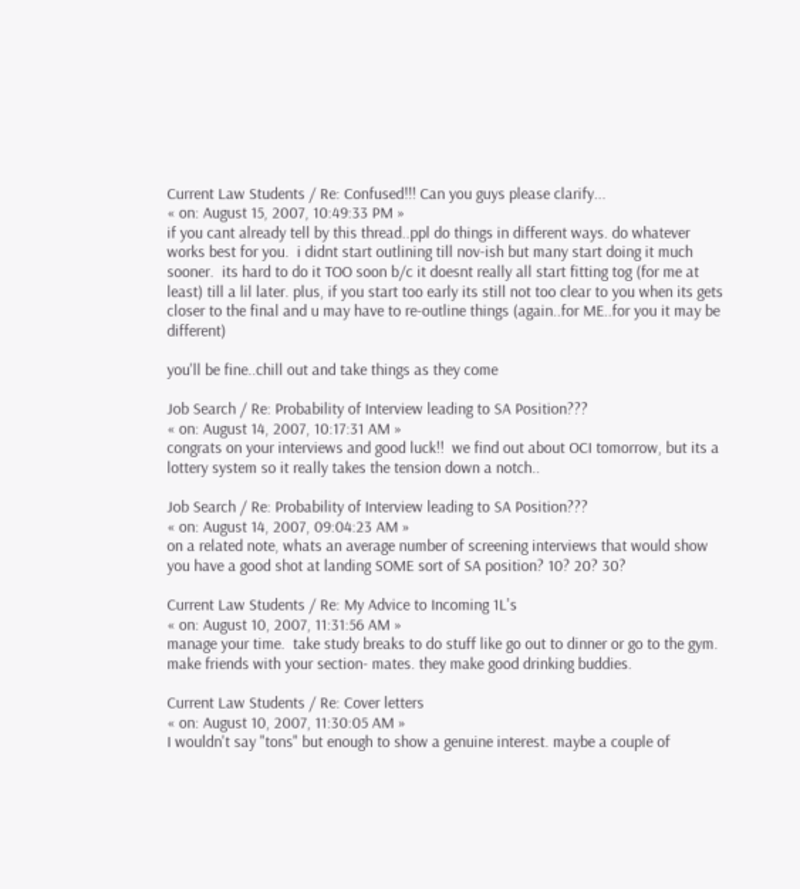Current Law Students / Re: Confused!!! Can you guys please clarify...
« on: August 15, 2007, 10:49:33 PM »
if you cant already tell by this thread..ppl do things in different ways. do whatever works best for you.  i didnt start outlining till nov-ish but many start doing it much sooner.  its hard to do it TOO soon b/c it doesnt really all start fitting tog (for me at least) till a lil later. plus, if you start too early its still not too clear to you when its gets closer to the final and u may have to re-outline things (again..for ME..for you it may be different)

you'll be fine..chill out and take things as they come

Job Search / Re: Probability of Interview leading to SA Position???
« on: August 14, 2007, 10:17:31 AM »
congrats on your interviews and good luck!!  we find out about OCI tomorrow, but its a lottery system so it really takes the tension down a notch..

Job Search / Re: Probability of Interview leading to SA Position???
« on: August 14, 2007, 09:04:23 AM »
on a related note, whats an average number of screening interviews that would show you have a good shot at landing SOME sort of SA position? 10? 20? 30?

Current Law Students / Re: My Advice to Incoming 1L's
« on: August 10, 2007, 11:31:56 AM »
manage your time.  take study breaks to do stuff like go out to dinner or go to the gym.  make friends with your section- mates. they make good drinking buddies.

Current Law Students / Re: Cover letters
« on: August 10, 2007, 11:30:05 AM »
I wouldn't say "tons" but enough to show a genuine interest. maybe a couple of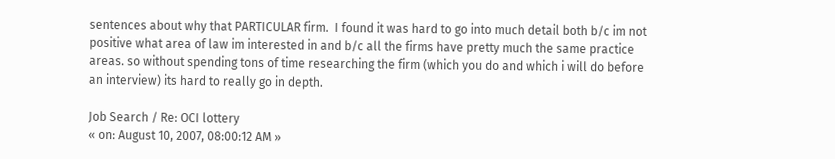sentences about why that PARTICULAR firm.  I found it was hard to go into much detail both b/c im not positive what area of law im interested in and b/c all the firms have pretty much the same practice areas. so without spending tons of time researching the firm (which you do and which i will do before an interview) its hard to really go in depth.

Job Search / Re: OCI lottery
« on: August 10, 2007, 08:00:12 AM »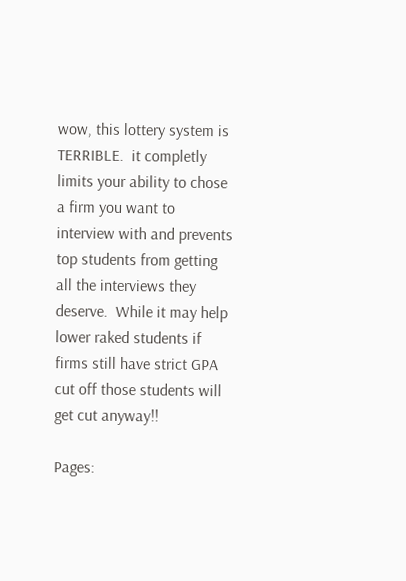wow, this lottery system is TERRIBLE.  it completly limits your ability to chose a firm you want to interview with and prevents top students from getting all the interviews they deserve.  While it may help lower raked students if firms still have strict GPA cut off those students will get cut anyway!!

Pages: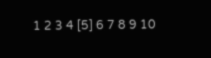1 2 3 4 [5] 6 7 8 9 10